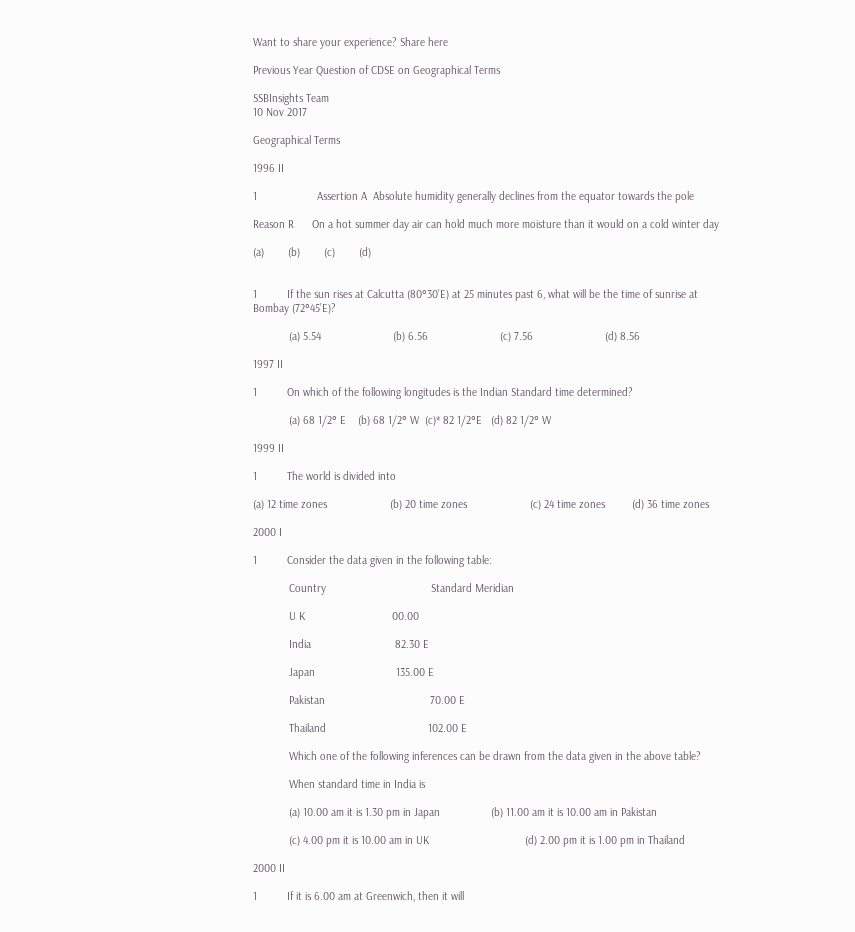Want to share your experience? Share here

Previous Year Question of CDSE on Geographical Terms

SSBInsights Team
10 Nov 2017

Geographical Terms

1996 II

1                    Assertion A  Absolute humidity generally declines from the equator towards the pole

Reason R      On a hot summer day air can hold much more moisture than it would on a cold winter day

(a)        (b)        (c)        (d)


1          If the sun rises at Calcutta (80°30’E) at 25 minutes past 6, what will be the time of sunrise at Bombay (72°45’E)?

            (a) 5.54                        (b) 6.56                        (c) 7.56                        (d) 8.56

1997 II

1          On which of the following longitudes is the Indian Standard time determined?

            (a) 68 1/2° E    (b) 68 1/2° W  (c)* 82 1/2°E   (d) 82 1/2° W

1999 II

1          The world is divided into

(a) 12 time zones                     (b) 20 time zones                     (c) 24 time zones         (d) 36 time zones

2000 I

1          Consider the data given in the following table:

            Country                                   Standard Meridian

            U K                             00.00

            India                            82.30 E

            Japan                           135.00 E

            Pakistan                                   70.00 E

            Thailand                                  102.00 E

            Which one of the following inferences can be drawn from the data given in the above table?

            When standard time in India is

            (a) 10.00 am it is 1.30 pm in Japan                 (b) 11.00 am it is 10.00 am in Pakistan

            (c) 4.00 pm it is 10.00 am in UK                                (d) 2.00 pm it is 1.00 pm in Thailand

2000 II

1          If it is 6.00 am at Greenwich, then it will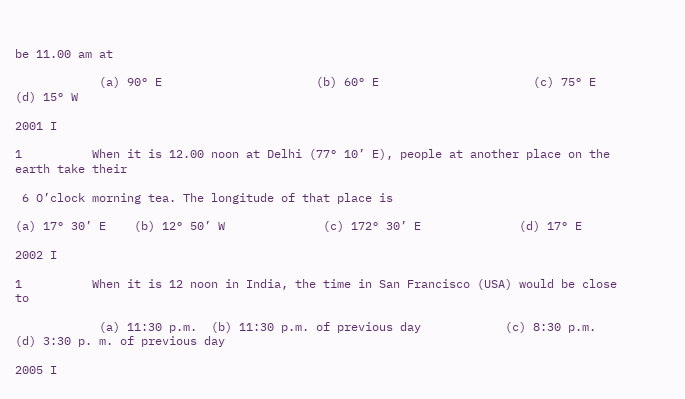be 11.00 am at

            (a) 90° E                      (b) 60° E                      (c) 75° E                      (d) 15° W

2001 I

1          When it is 12.00 noon at Delhi (77° 10’ E), people at another place on the earth take their

 6 O’clock morning tea. The longitude of that place is

(a) 17° 30’ E    (b) 12° 50’ W              (c) 172° 30’ E              (d) 17° E

2002 I

1          When it is 12 noon in India, the time in San Francisco (USA) would be close to

            (a) 11:30 p.m.  (b) 11:30 p.m. of previous day            (c) 8:30 p.m.    (d) 3:30 p. m. of previous day

2005 I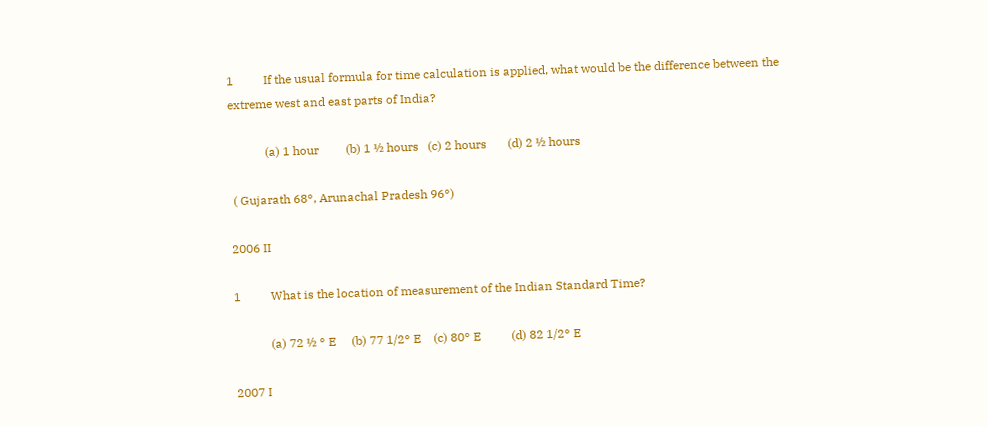1          If the usual formula for time calculation is applied, what would be the difference between the extreme west and east parts of India?

            (a) 1 hour         (b) 1 ½ hours   (c) 2 hours       (d) 2 ½ hours

 ( Gujarath 68°, Arunachal Pradesh 96°)

2006 II

1          What is the location of measurement of the Indian Standard Time?

            (a) 72 ½ ° E     (b) 77 1/2° E    (c) 80° E          (d) 82 1/2° E

2007 I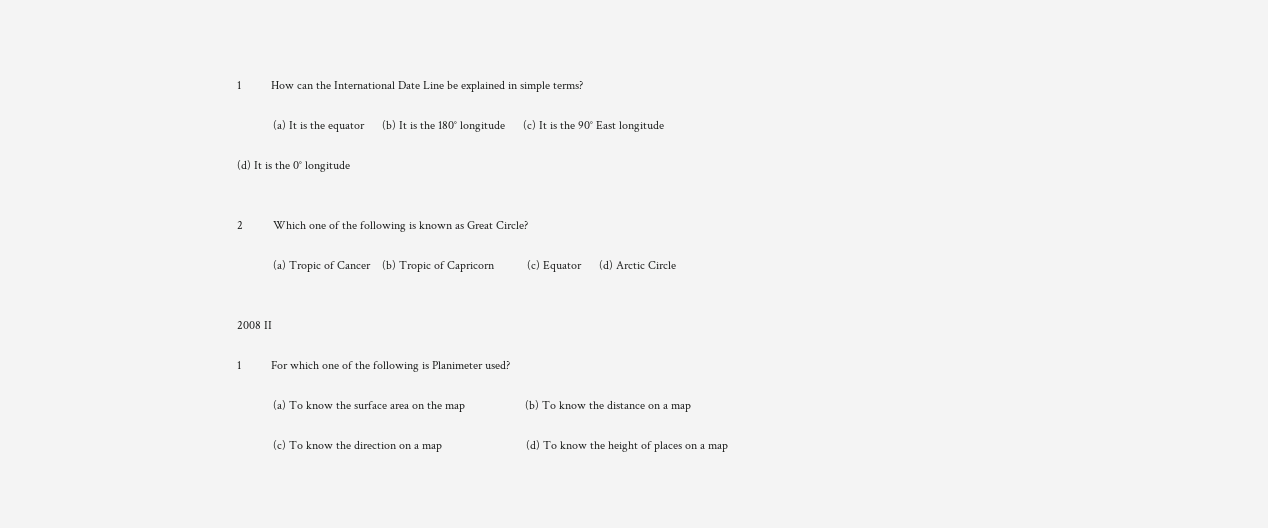1          How can the International Date Line be explained in simple terms?

            (a) It is the equator      (b) It is the 180° longitude      (c) It is the 90° East longitude

(d) It is the 0° longitude


2          Which one of the following is known as Great Circle?

            (a) Tropic of Cancer    (b) Tropic of Capricorn           (c) Equator      (d) Arctic Circle


2008 II

1          For which one of the following is Planimeter used?

            (a) To know the surface area on the map                    (b) To know the distance on a map

            (c) To know the direction on a map                            (d) To know the height of places on a map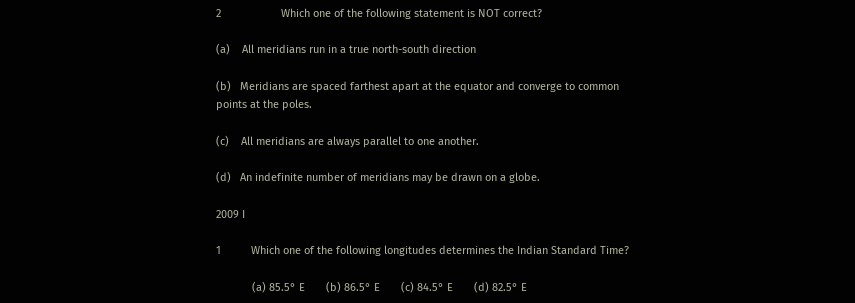2                    Which one of the following statement is NOT correct?

(a)    All meridians run in a true north-south direction

(b)   Meridians are spaced farthest apart at the equator and converge to common points at the poles.

(c)    All meridians are always parallel to one another.

(d)   An indefinite number of meridians may be drawn on a globe.

2009 I

1          Which one of the following longitudes determines the Indian Standard Time?

            (a) 85.5° E       (b) 86.5° E       (c) 84.5° E       (d) 82.5° E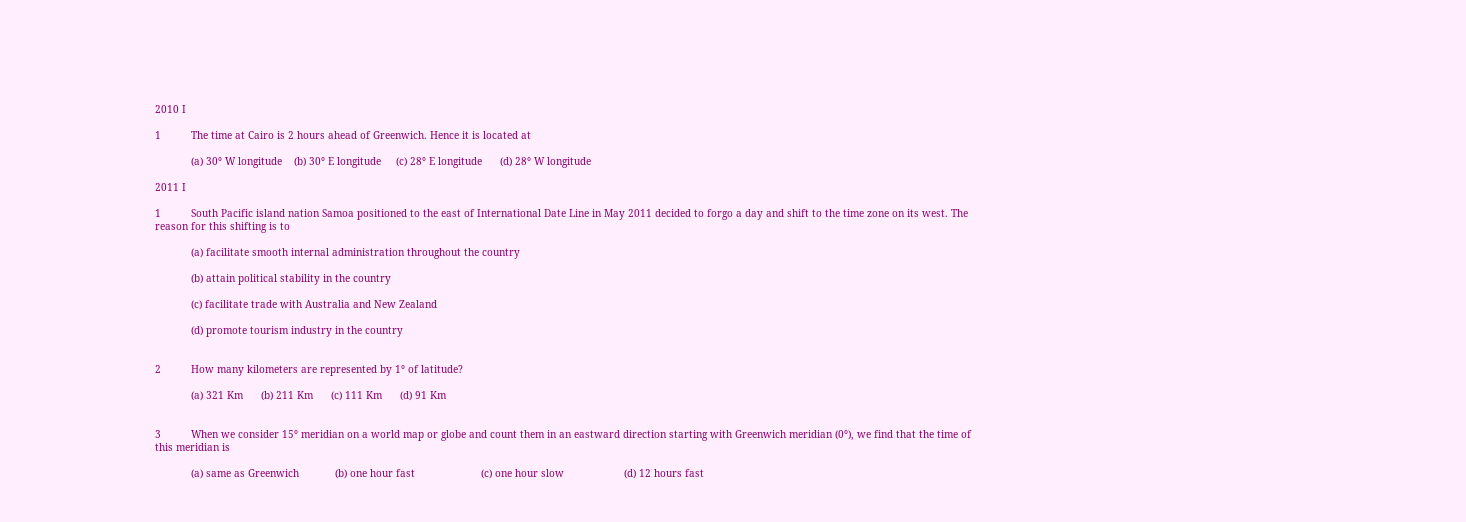2010 I

1          The time at Cairo is 2 hours ahead of Greenwich. Hence it is located at

            (a) 30° W longitude    (b) 30° E longitude     (c) 28° E longitude      (d) 28° W longitude

2011 I

1          South Pacific island nation Samoa positioned to the east of International Date Line in May 2011 decided to forgo a day and shift to the time zone on its west. The reason for this shifting is to

            (a) facilitate smooth internal administration throughout the country

            (b) attain political stability in the country

            (c) facilitate trade with Australia and New Zealand

            (d) promote tourism industry in the country


2          How many kilometers are represented by 1° of latitude?

            (a) 321 Km      (b) 211 Km      (c) 111 Km      (d) 91 Km


3          When we consider 15° meridian on a world map or globe and count them in an eastward direction starting with Greenwich meridian (0°), we find that the time of this meridian is

            (a) same as Greenwich            (b) one hour fast                      (c) one hour slow                    (d) 12 hours fast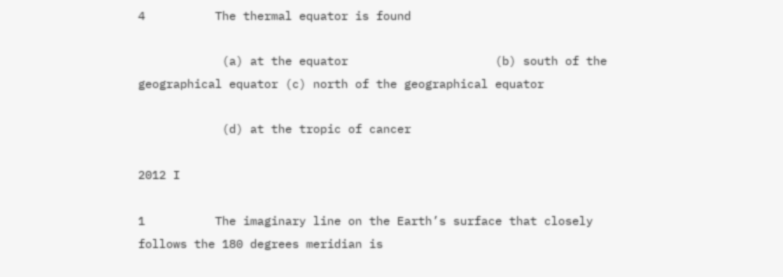4          The thermal equator is found

            (a) at the equator                     (b) south of the geographical equator (c) north of the geographical equator

            (d) at the tropic of cancer

2012 I

1          The imaginary line on the Earth’s surface that closely follows the 180 degrees meridian is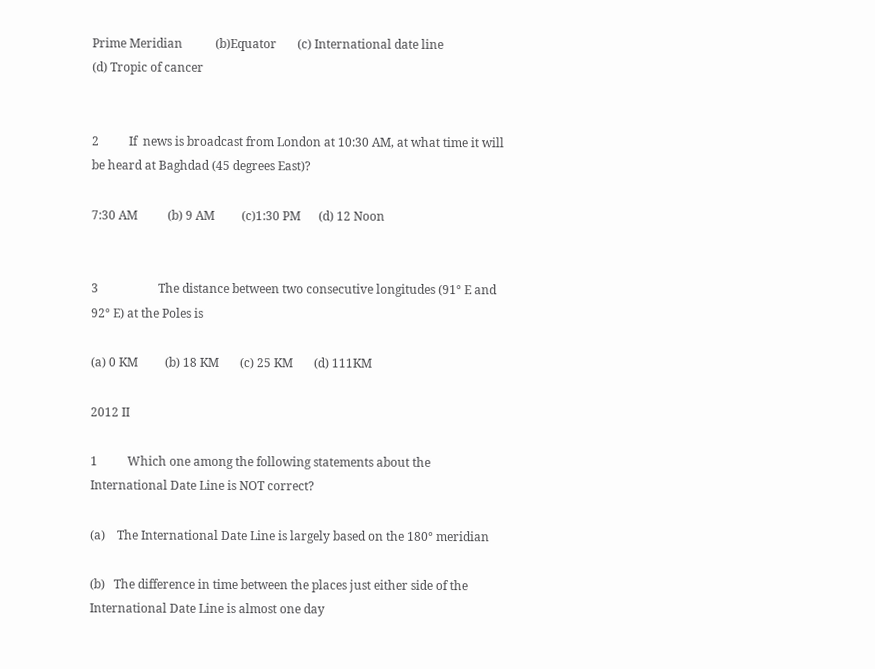Prime Meridian           (b)Equator       (c) International date line                    (d) Tropic of cancer


2          If  news is broadcast from London at 10:30 AM, at what time it will be heard at Baghdad (45 degrees East)?

7:30 AM          (b) 9 AM         (c)1:30 PM      (d) 12 Noon


3                    The distance between two consecutive longitudes (91° E and 92° E) at the Poles is

(a) 0 KM         (b) 18 KM       (c) 25 KM       (d) 111KM

2012 II

1          Which one among the following statements about the International Date Line is NOT correct?

(a)    The International Date Line is largely based on the 180° meridian

(b)   The difference in time between the places just either side of the International Date Line is almost one day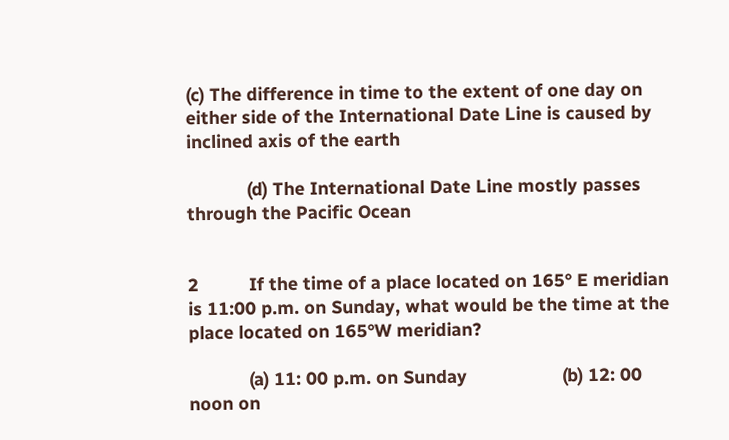(c) The difference in time to the extent of one day on either side of the International Date Line is caused by inclined axis of the earth

            (d) The International Date Line mostly passes through the Pacific Ocean


2          If the time of a place located on 165° E meridian is 11:00 p.m. on Sunday, what would be the time at the place located on 165°W meridian?

            (a) 11: 00 p.m. on Sunday                   (b) 12: 00 noon on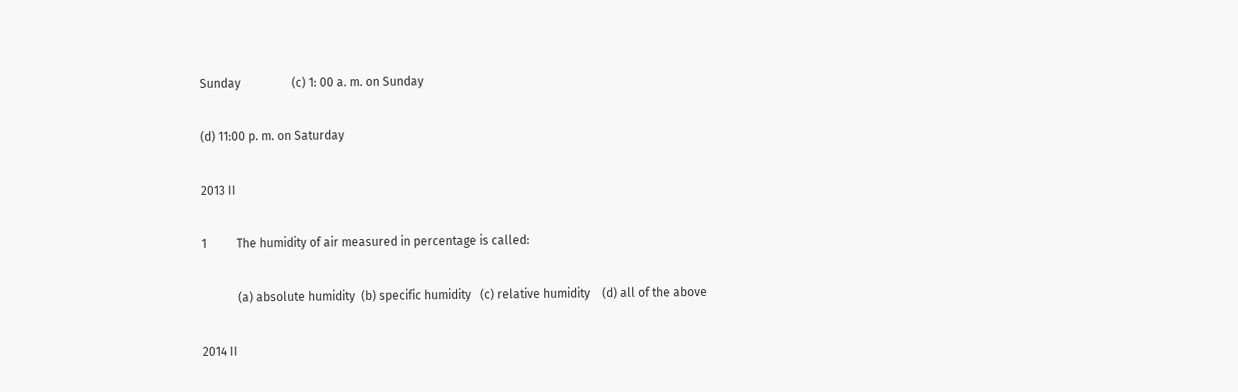Sunday                 (c) 1: 00 a. m. on Sunday

(d) 11:00 p. m. on Saturday

2013 II

1          The humidity of air measured in percentage is called:

            (a) absolute humidity  (b) specific humidity   (c) relative humidity    (d) all of the above

2014 II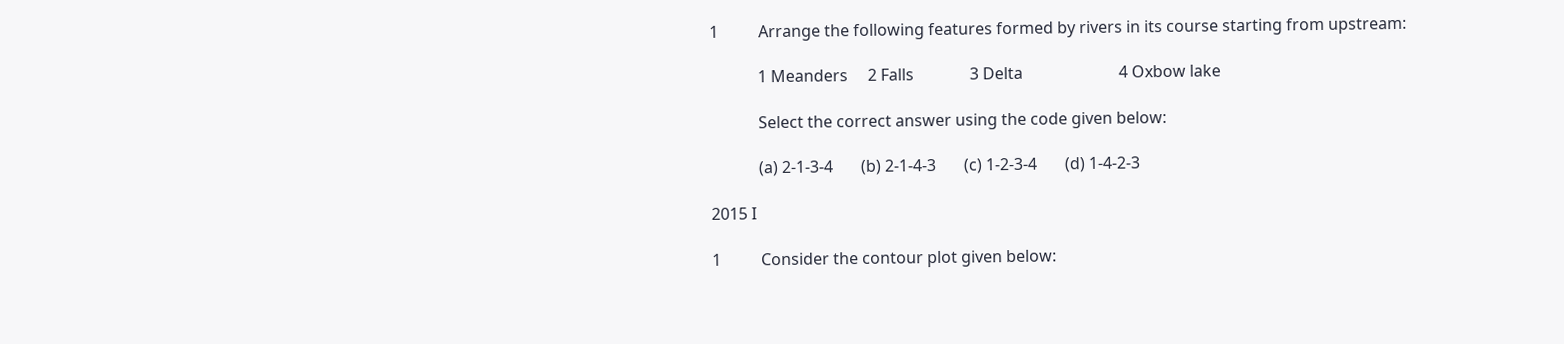1          Arrange the following features formed by rivers in its course starting from upstream:

            1 Meanders     2 Falls              3 Delta                        4 Oxbow lake

            Select the correct answer using the code given below:

            (a) 2-1-3-4       (b) 2-1-4-3       (c) 1-2-3-4       (d) 1-4-2-3

2015 I

1          Consider the contour plot given below: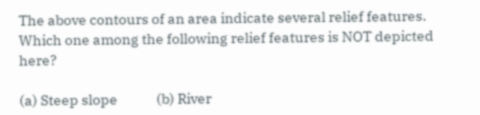The above contours of an area indicate several relief features. Which one among the following relief features is NOT depicted here?

(a) Steep slope             (b) River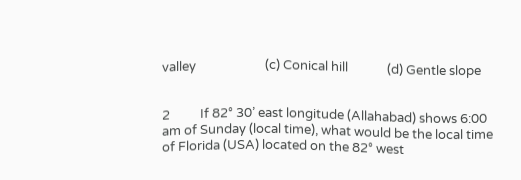valley                       (c) Conical hill             (d) Gentle slope


2          If 82° 30’ east longitude (Allahabad) shows 6:00 am of Sunday (local time), what would be the local time of Florida (USA) located on the 82° west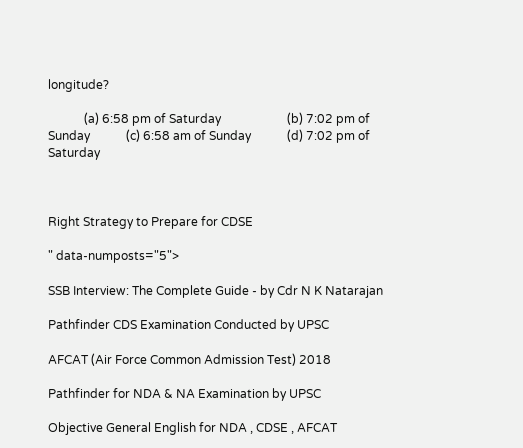longitude?

            (a) 6:58 pm of Saturday                      (b) 7:02 pm of Sunday            (c) 6:58 am of Sunday            (d) 7:02 pm of Saturday



Right Strategy to Prepare for CDSE

" data-numposts="5">

SSB Interview: The Complete Guide - by Cdr N K Natarajan

Pathfinder CDS Examination Conducted by UPSC

AFCAT (Air Force Common Admission Test) 2018

Pathfinder for NDA & NA Examination by UPSC

Objective General English for NDA , CDSE , AFCAT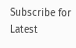Subscribe for Latest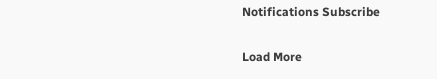Notifications Subscribe

Load More